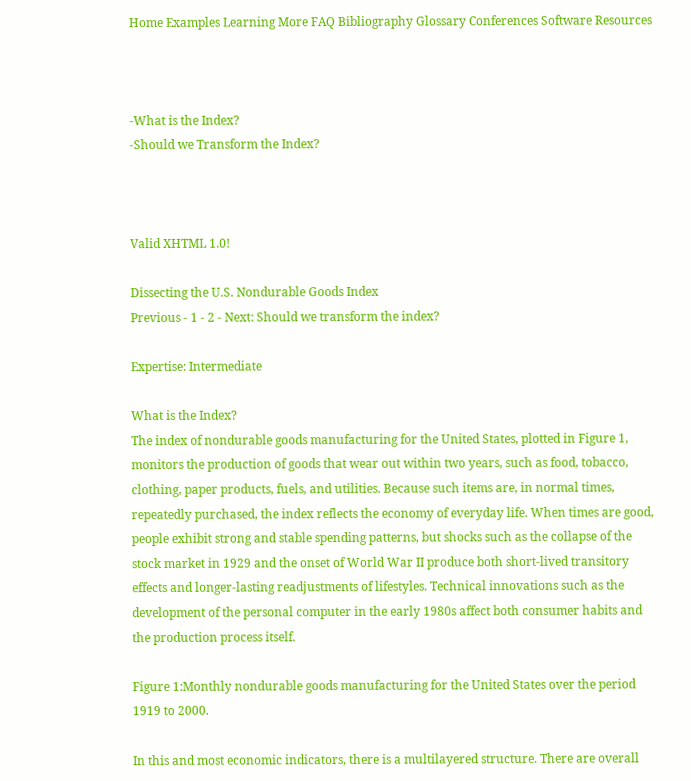Home Examples Learning More FAQ Bibliography Glossary Conferences Software Resources



-What is the Index?
-Should we Transform the Index?



Valid XHTML 1.0!

Dissecting the U.S. Nondurable Goods Index
Previous - 1 - 2 - Next: Should we transform the index?

Expertise: Intermediate

What is the Index?
The index of nondurable goods manufacturing for the United States, plotted in Figure 1, monitors the production of goods that wear out within two years, such as food, tobacco, clothing, paper products, fuels, and utilities. Because such items are, in normal times, repeatedly purchased, the index reflects the economy of everyday life. When times are good, people exhibit strong and stable spending patterns, but shocks such as the collapse of the stock market in 1929 and the onset of World War II produce both short-lived transitory effects and longer-lasting readjustments of lifestyles. Technical innovations such as the development of the personal computer in the early 1980s affect both consumer habits and the production process itself.

Figure 1:Monthly nondurable goods manufacturing for the United States over the period 1919 to 2000.

In this and most economic indicators, there is a multilayered structure. There are overall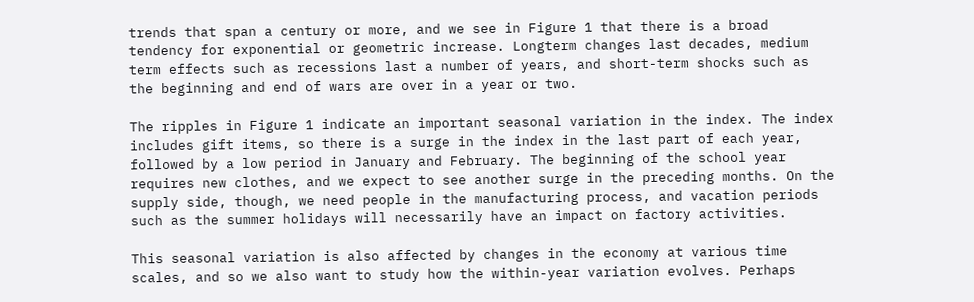trends that span a century or more, and we see in Figure 1 that there is a broad tendency for exponential or geometric increase. Longterm changes last decades, medium term effects such as recessions last a number of years, and short-term shocks such as the beginning and end of wars are over in a year or two.

The ripples in Figure 1 indicate an important seasonal variation in the index. The index includes gift items, so there is a surge in the index in the last part of each year, followed by a low period in January and February. The beginning of the school year requires new clothes, and we expect to see another surge in the preceding months. On the supply side, though, we need people in the manufacturing process, and vacation periods such as the summer holidays will necessarily have an impact on factory activities.

This seasonal variation is also affected by changes in the economy at various time scales, and so we also want to study how the within-year variation evolves. Perhaps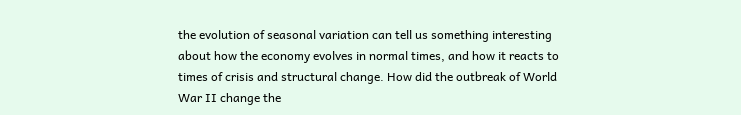the evolution of seasonal variation can tell us something interesting about how the economy evolves in normal times, and how it reacts to times of crisis and structural change. How did the outbreak of World War II change the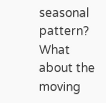seasonal pattern? What about the moving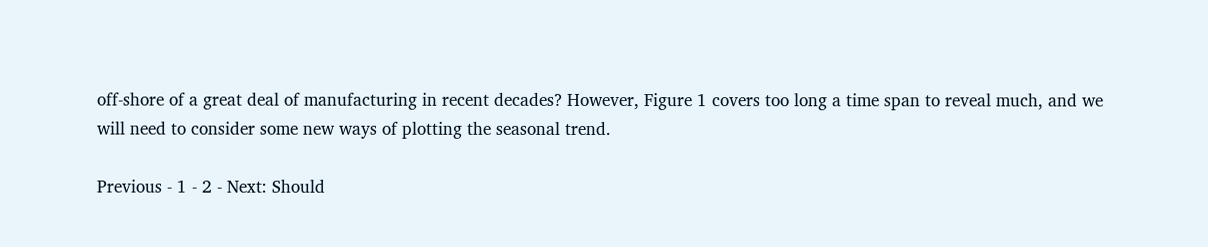off-shore of a great deal of manufacturing in recent decades? However, Figure 1 covers too long a time span to reveal much, and we will need to consider some new ways of plotting the seasonal trend.

Previous - 1 - 2 - Next: Should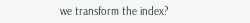we transform the index?